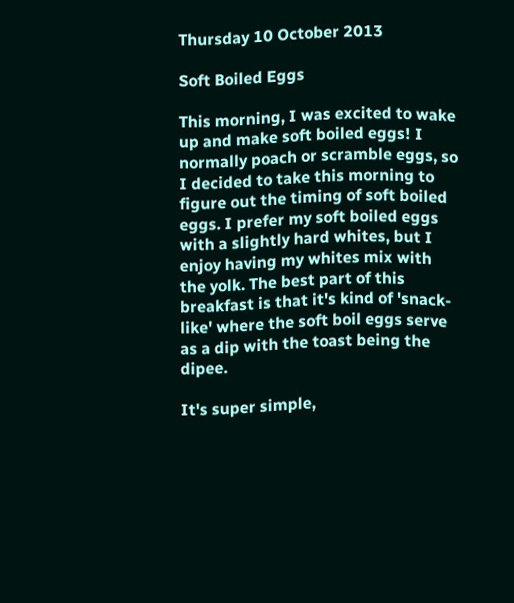Thursday 10 October 2013

Soft Boiled Eggs

This morning, I was excited to wake up and make soft boiled eggs! I normally poach or scramble eggs, so I decided to take this morning to figure out the timing of soft boiled eggs. I prefer my soft boiled eggs with a slightly hard whites, but I enjoy having my whites mix with the yolk. The best part of this breakfast is that it's kind of 'snack-like' where the soft boil eggs serve as a dip with the toast being the dipee.

It's super simple,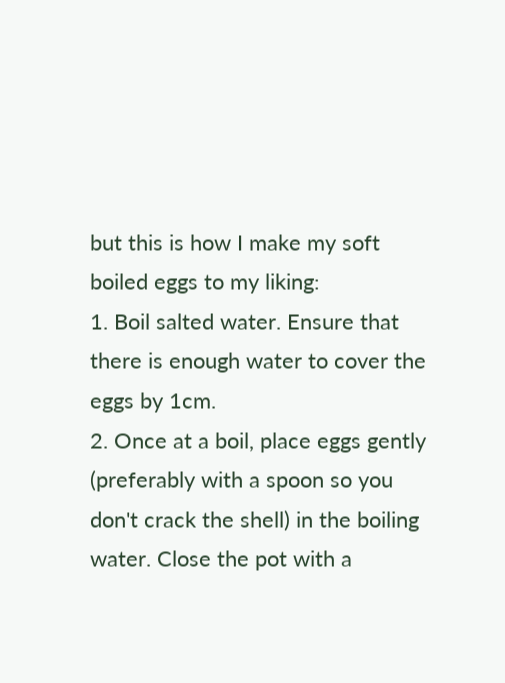but this is how I make my soft boiled eggs to my liking:
1. Boil salted water. Ensure that there is enough water to cover the eggs by 1cm.
2. Once at a boil, place eggs gently (preferably with a spoon so you don't crack the shell) in the boiling water. Close the pot with a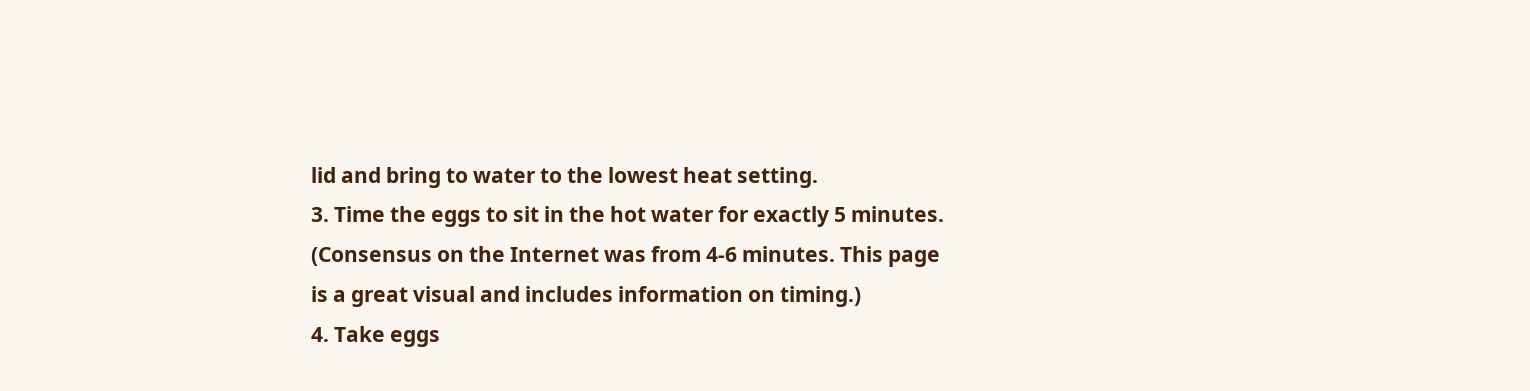lid and bring to water to the lowest heat setting.
3. Time the eggs to sit in the hot water for exactly 5 minutes. (Consensus on the Internet was from 4-6 minutes. This page is a great visual and includes information on timing.)
4. Take eggs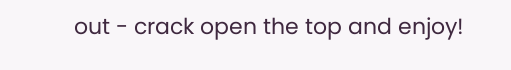out - crack open the top and enjoy!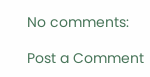No comments:

Post a Comment